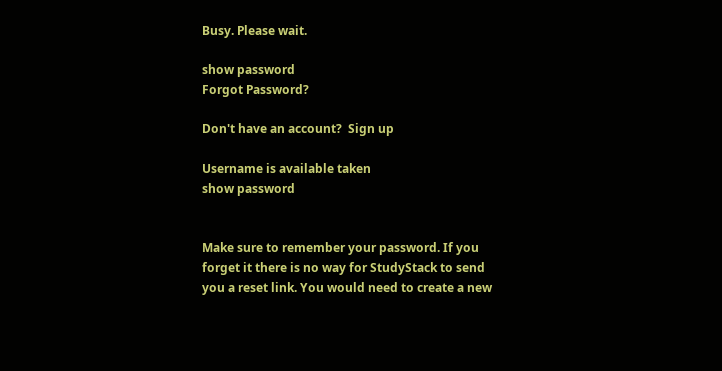Busy. Please wait.

show password
Forgot Password?

Don't have an account?  Sign up

Username is available taken
show password


Make sure to remember your password. If you forget it there is no way for StudyStack to send you a reset link. You would need to create a new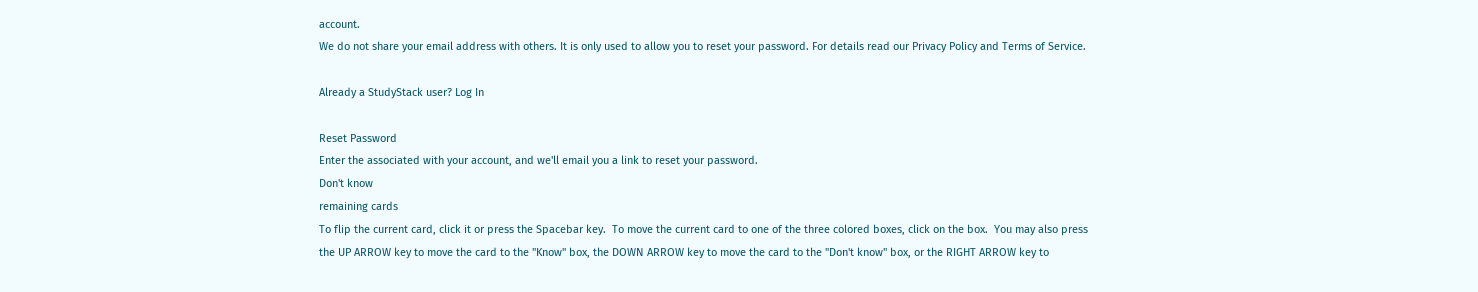account.
We do not share your email address with others. It is only used to allow you to reset your password. For details read our Privacy Policy and Terms of Service.

Already a StudyStack user? Log In

Reset Password
Enter the associated with your account, and we'll email you a link to reset your password.
Don't know
remaining cards
To flip the current card, click it or press the Spacebar key.  To move the current card to one of the three colored boxes, click on the box.  You may also press the UP ARROW key to move the card to the "Know" box, the DOWN ARROW key to move the card to the "Don't know" box, or the RIGHT ARROW key to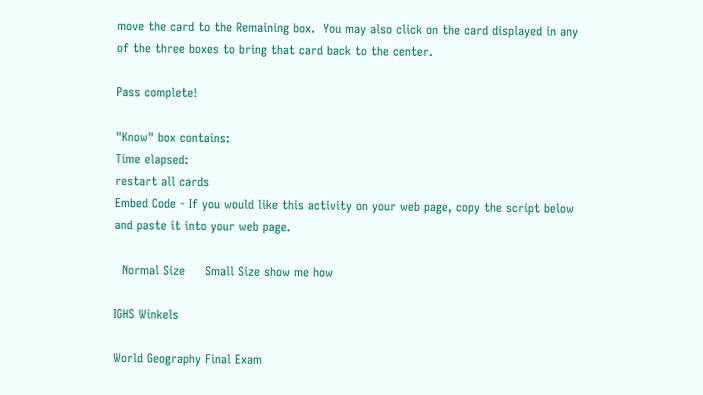move the card to the Remaining box.  You may also click on the card displayed in any of the three boxes to bring that card back to the center.

Pass complete!

"Know" box contains:
Time elapsed:
restart all cards
Embed Code - If you would like this activity on your web page, copy the script below and paste it into your web page.

  Normal Size     Small Size show me how

IGHS Winkels

World Geography Final Exam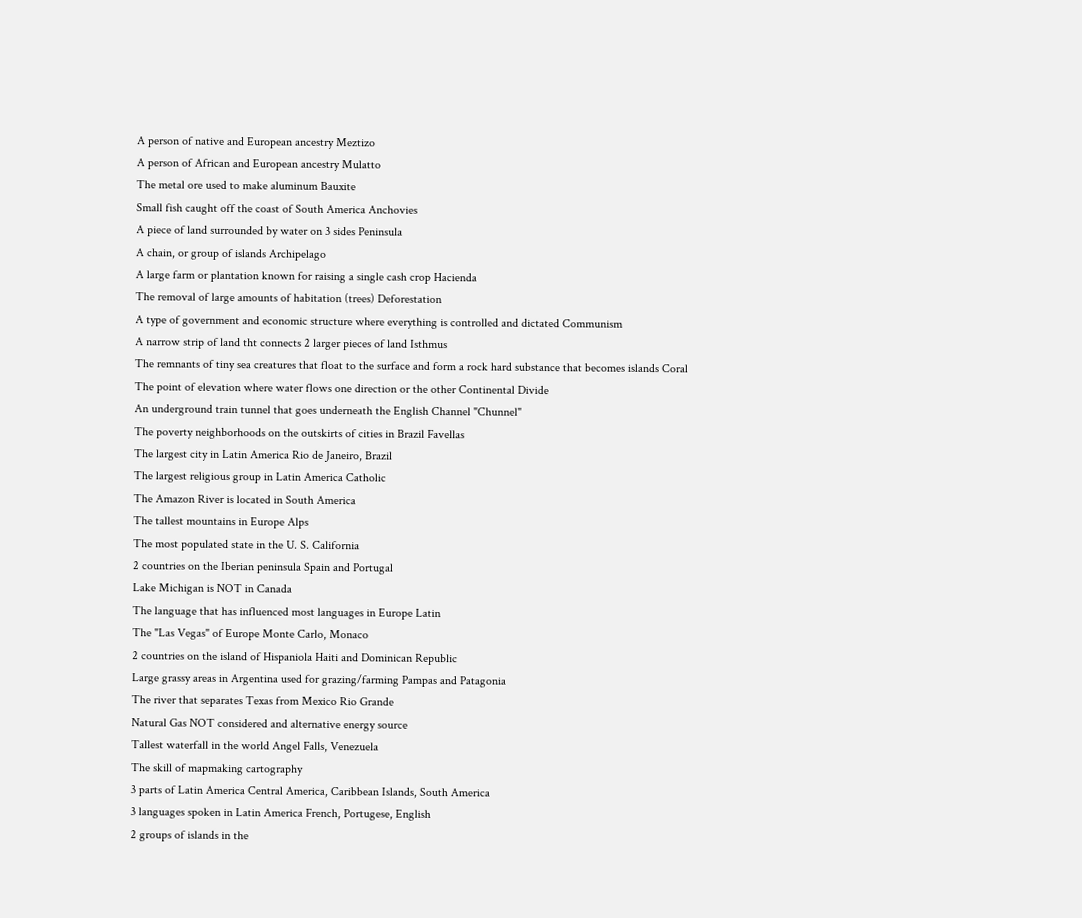A person of native and European ancestry Meztizo
A person of African and European ancestry Mulatto
The metal ore used to make aluminum Bauxite
Small fish caught off the coast of South America Anchovies
A piece of land surrounded by water on 3 sides Peninsula
A chain, or group of islands Archipelago
A large farm or plantation known for raising a single cash crop Hacienda
The removal of large amounts of habitation (trees) Deforestation
A type of government and economic structure where everything is controlled and dictated Communism
A narrow strip of land tht connects 2 larger pieces of land Isthmus
The remnants of tiny sea creatures that float to the surface and form a rock hard substance that becomes islands Coral
The point of elevation where water flows one direction or the other Continental Divide
An underground train tunnel that goes underneath the English Channel "Chunnel"
The poverty neighborhoods on the outskirts of cities in Brazil Favellas
The largest city in Latin America Rio de Janeiro, Brazil
The largest religious group in Latin America Catholic
The Amazon River is located in South America
The tallest mountains in Europe Alps
The most populated state in the U. S. California
2 countries on the Iberian peninsula Spain and Portugal
Lake Michigan is NOT in Canada
The language that has influenced most languages in Europe Latin
The "Las Vegas" of Europe Monte Carlo, Monaco
2 countries on the island of Hispaniola Haiti and Dominican Republic
Large grassy areas in Argentina used for grazing/farming Pampas and Patagonia
The river that separates Texas from Mexico Rio Grande
Natural Gas NOT considered and alternative energy source
Tallest waterfall in the world Angel Falls, Venezuela
The skill of mapmaking cartography
3 parts of Latin America Central America, Caribbean Islands, South America
3 languages spoken in Latin America French, Portugese, English
2 groups of islands in the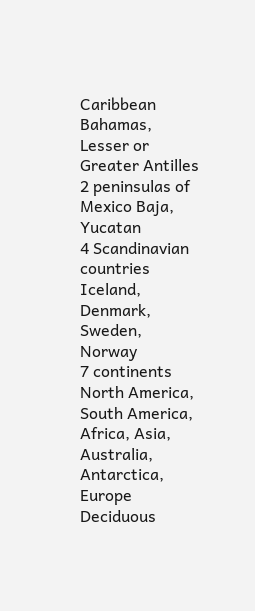Caribbean Bahamas, Lesser or Greater Antilles
2 peninsulas of Mexico Baja, Yucatan
4 Scandinavian countries Iceland, Denmark, Sweden, Norway
7 continents North America, South America, Africa, Asia, Australia, Antarctica, Europe
Deciduous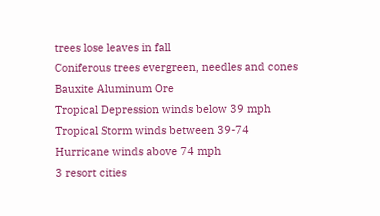trees lose leaves in fall
Coniferous trees evergreen, needles and cones
Bauxite Aluminum Ore
Tropical Depression winds below 39 mph
Tropical Storm winds between 39-74
Hurricane winds above 74 mph
3 resort cities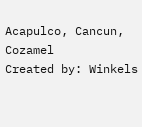Acapulco, Cancun, Cozamel
Created by: Winkels